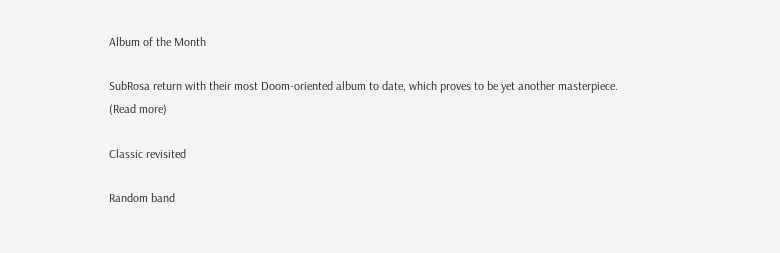Album of the Month

SubRosa return with their most Doom-oriented album to date, which proves to be yet another masterpiece.
(Read more)

Classic revisited

Random band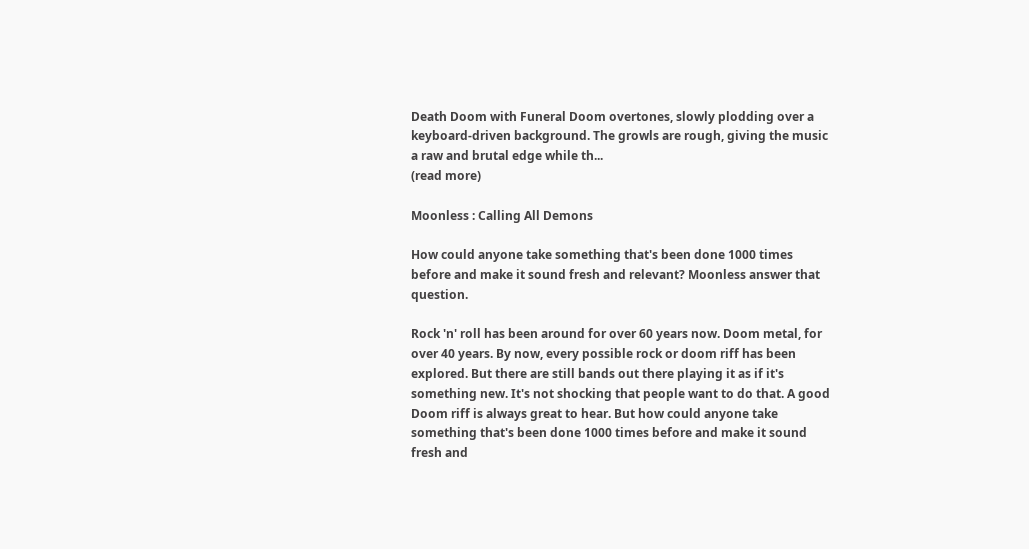Death Doom with Funeral Doom overtones, slowly plodding over a keyboard-driven background. The growls are rough, giving the music a raw and brutal edge while th...
(read more)

Moonless : Calling All Demons

How could anyone take something that's been done 1000 times before and make it sound fresh and relevant? Moonless answer that question.

Rock 'n' roll has been around for over 60 years now. Doom metal, for over 40 years. By now, every possible rock or doom riff has been explored. But there are still bands out there playing it as if it's something new. It's not shocking that people want to do that. A good Doom riff is always great to hear. But how could anyone take something that's been done 1000 times before and make it sound fresh and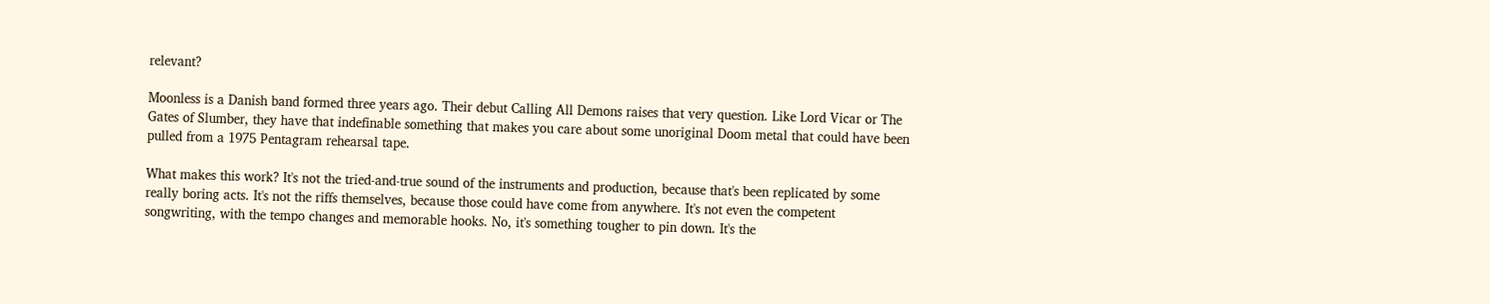relevant?

Moonless is a Danish band formed three years ago. Their debut Calling All Demons raises that very question. Like Lord Vicar or The Gates of Slumber, they have that indefinable something that makes you care about some unoriginal Doom metal that could have been pulled from a 1975 Pentagram rehearsal tape.

What makes this work? It's not the tried-and-true sound of the instruments and production, because that's been replicated by some really boring acts. It's not the riffs themselves, because those could have come from anywhere. It's not even the competent songwriting, with the tempo changes and memorable hooks. No, it's something tougher to pin down. It's the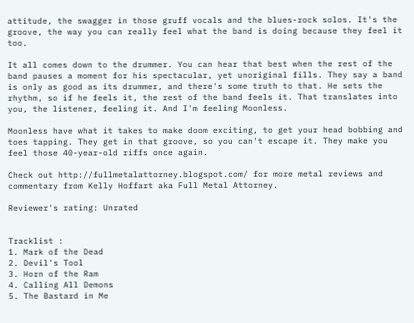attitude, the swagger in those gruff vocals and the blues-rock solos. It's the groove, the way you can really feel what the band is doing because they feel it too.

It all comes down to the drummer. You can hear that best when the rest of the band pauses a moment for his spectacular, yet unoriginal fills. They say a band is only as good as its drummer, and there's some truth to that. He sets the rhythm, so if he feels it, the rest of the band feels it. That translates into you, the listener, feeling it. And I'm feeling Moonless.

Moonless have what it takes to make doom exciting, to get your head bobbing and toes tapping. They get in that groove, so you can't escape it. They make you feel those 40-year-old riffs once again.

Check out http://fullmetalattorney.blogspot.com/ for more metal reviews and commentary from Kelly Hoffart aka Full Metal Attorney.

Reviewer's rating: Unrated


Tracklist :
1. Mark of the Dead
2. Devil's Tool
3. Horn of the Ram
4. Calling All Demons
5. The Bastard in Me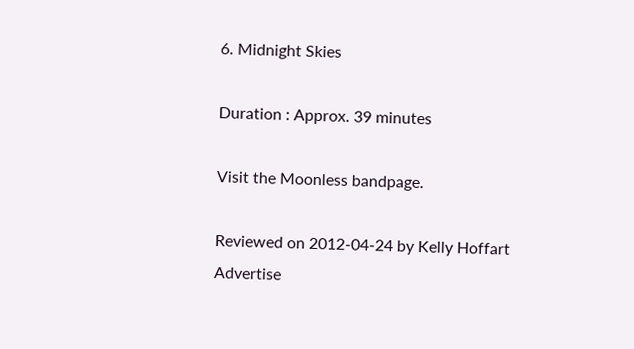6. Midnight Skies

Duration : Approx. 39 minutes

Visit the Moonless bandpage.

Reviewed on 2012-04-24 by Kelly Hoffart
Advertise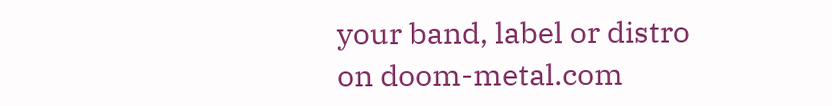your band, label or distro on doom-metal.com